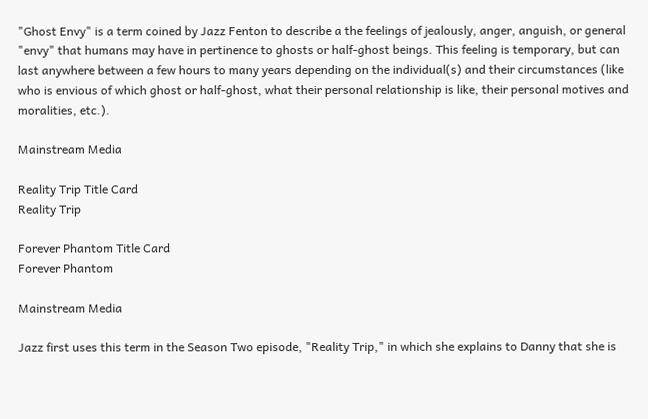"Ghost Envy" is a term coined by Jazz Fenton to describe a the feelings of jealously, anger, anguish, or general "envy" that humans may have in pertinence to ghosts or half-ghost beings. This feeling is temporary, but can last anywhere between a few hours to many years depending on the individual(s) and their circumstances (like who is envious of which ghost or half-ghost, what their personal relationship is like, their personal motives and moralities, etc.).

Mainstream Media

Reality Trip Title Card
Reality Trip

Forever Phantom Title Card
Forever Phantom

Mainstream Media

Jazz first uses this term in the Season Two episode, "Reality Trip," in which she explains to Danny that she is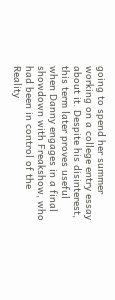going to spend her summer working on a college entry essay about it. Despite his disinterest, this term later proves useful when Danny engages in a final showdown with Freakshow, who had been in control of the Reality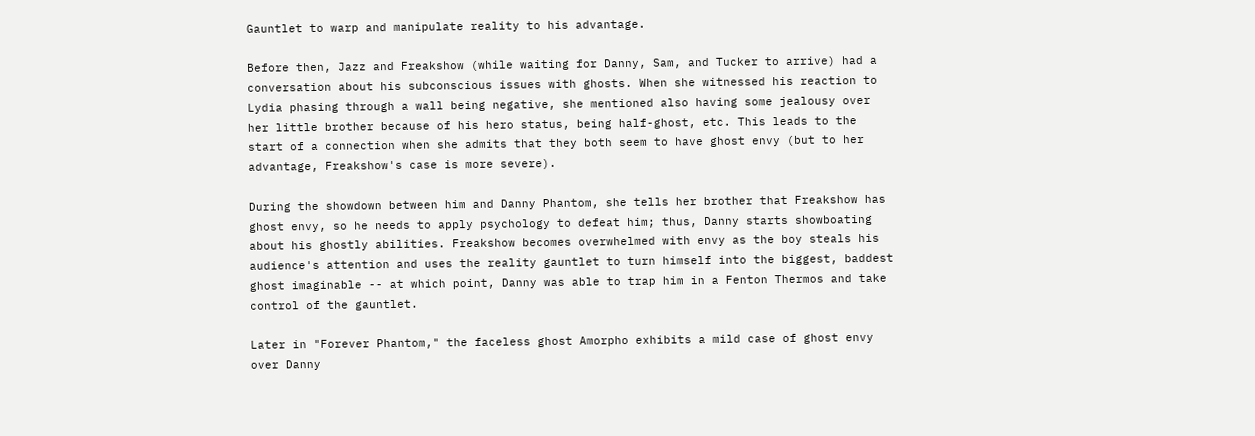Gauntlet to warp and manipulate reality to his advantage.

Before then, Jazz and Freakshow (while waiting for Danny, Sam, and Tucker to arrive) had a conversation about his subconscious issues with ghosts. When she witnessed his reaction to Lydia phasing through a wall being negative, she mentioned also having some jealousy over her little brother because of his hero status, being half-ghost, etc. This leads to the start of a connection when she admits that they both seem to have ghost envy (but to her advantage, Freakshow's case is more severe).

During the showdown between him and Danny Phantom, she tells her brother that Freakshow has ghost envy, so he needs to apply psychology to defeat him; thus, Danny starts showboating about his ghostly abilities. Freakshow becomes overwhelmed with envy as the boy steals his audience's attention and uses the reality gauntlet to turn himself into the biggest, baddest ghost imaginable -- at which point, Danny was able to trap him in a Fenton Thermos and take control of the gauntlet.

Later in "Forever Phantom," the faceless ghost Amorpho exhibits a mild case of ghost envy over Danny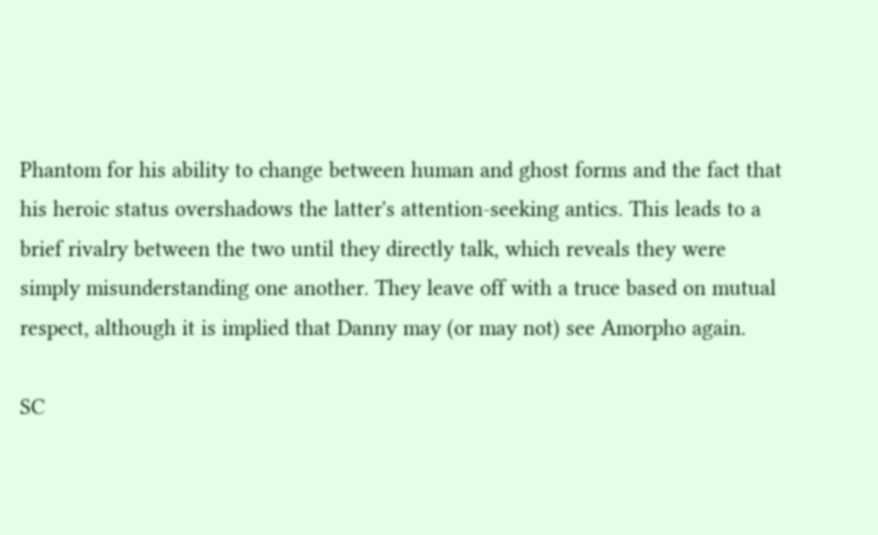Phantom for his ability to change between human and ghost forms and the fact that his heroic status overshadows the latter's attention-seeking antics. This leads to a brief rivalry between the two until they directly talk, which reveals they were simply misunderstanding one another. They leave off with a truce based on mutual respect, although it is implied that Danny may (or may not) see Amorpho again.

SC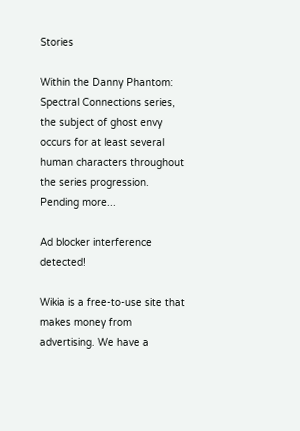Stories

Within the Danny Phantom: Spectral Connections series, the subject of ghost envy occurs for at least several human characters throughout the series progression. Pending more...

Ad blocker interference detected!

Wikia is a free-to-use site that makes money from advertising. We have a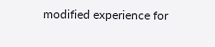modified experience for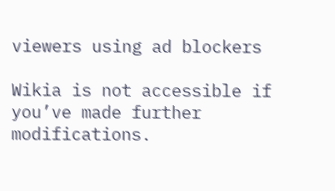viewers using ad blockers

Wikia is not accessible if you’ve made further modifications.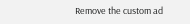Remove the custom ad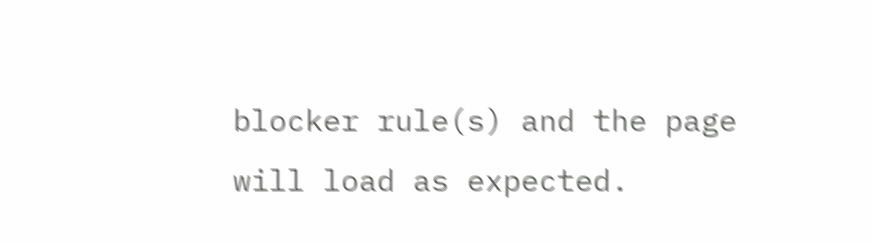blocker rule(s) and the page will load as expected.